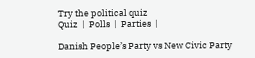Try the political quiz
Quiz  |  Polls  |  Parties  |

Danish People’s Party vs New Civic Party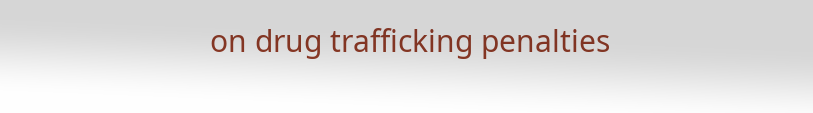on drug trafficking penalties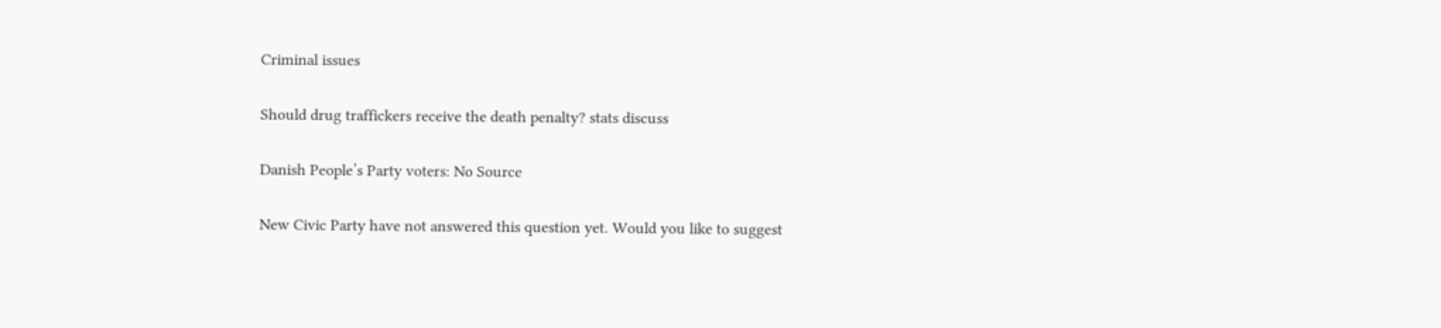Criminal issues

Should drug traffickers receive the death penalty? stats discuss

Danish People’s Party voters: No Source

New Civic Party have not answered this question yet. Would you like to suggest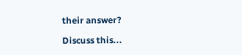their answer?

Discuss this...